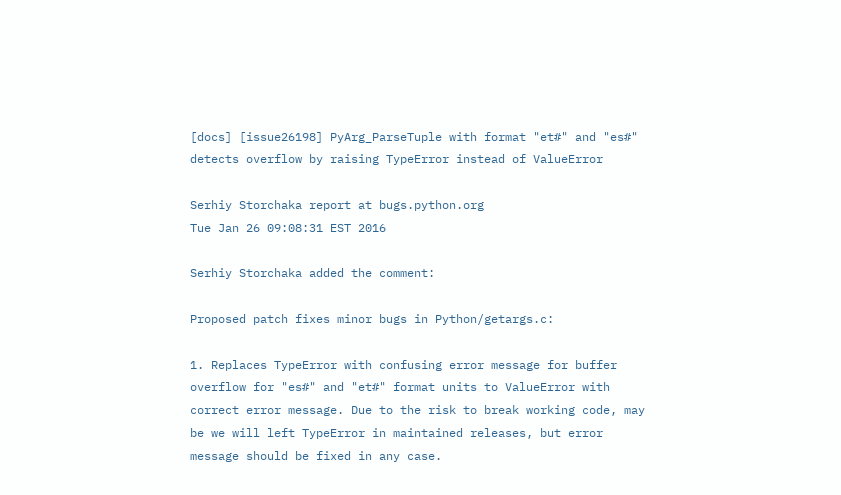[docs] [issue26198] PyArg_ParseTuple with format "et#" and "es#" detects overflow by raising TypeError instead of ValueError

Serhiy Storchaka report at bugs.python.org
Tue Jan 26 09:08:31 EST 2016

Serhiy Storchaka added the comment:

Proposed patch fixes minor bugs in Python/getargs.c:

1. Replaces TypeError with confusing error message for buffer overflow for "es#" and "et#" format units to ValueError with correct error message. Due to the risk to break working code, may be we will left TypeError in maintained releases, but error message should be fixed in any case.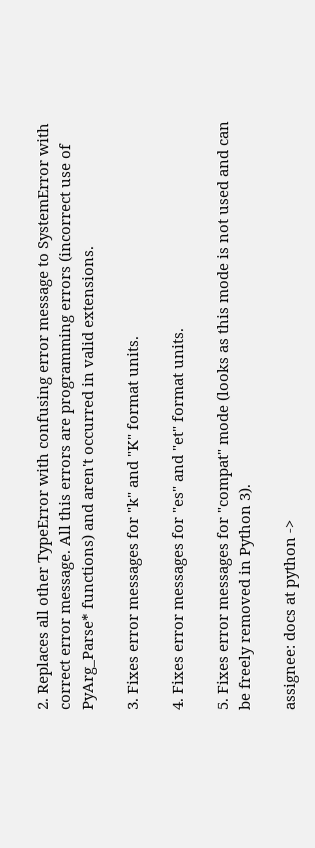2. Replaces all other TypeError with confusing error message to SystemError with correct error message. All this errors are programming errors (incorrect use of PyArg_Parse* functions) and aren't occurred in valid extensions.

3. Fixes error messages for "k" and "K" format units.

4. Fixes error messages for "es" and "et" format units.

5. Fixes error messages for "compat" mode (looks as this mode is not used and can be freely removed in Python 3).

assignee: docs at python ->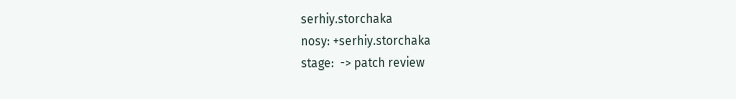serhiy.storchaka
nosy: +serhiy.storchaka
stage:  -> patch review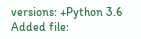versions: +Python 3.6
Added file: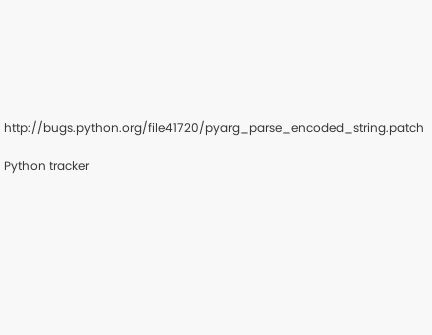http://bugs.python.org/file41720/pyarg_parse_encoded_string.patch

Python tracker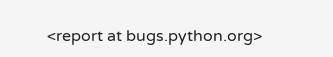<report at bugs.python.org>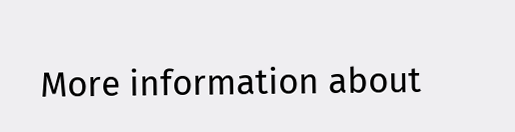More information about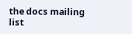the docs mailing list